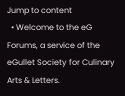Jump to content
  • Welcome to the eG Forums, a service of the eGullet Society for Culinary Arts & Letters.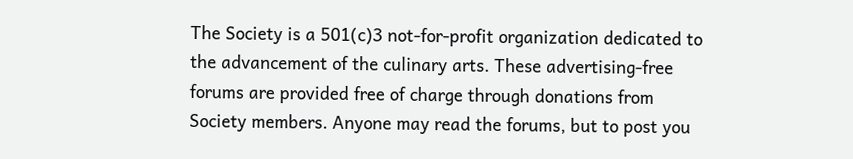The Society is a 501(c)3 not-for-profit organization dedicated to the advancement of the culinary arts. These advertising-free forums are provided free of charge through donations from Society members. Anyone may read the forums, but to post you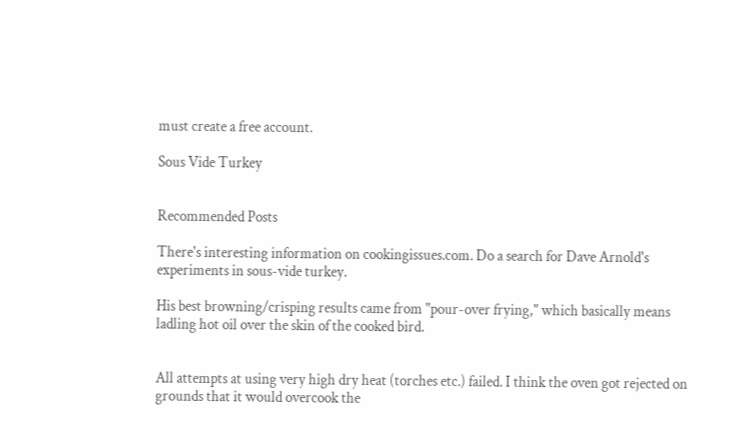must create a free account.

Sous Vide Turkey


Recommended Posts

There's interesting information on cookingissues.com. Do a search for Dave Arnold's experiments in sous-vide turkey.

His best browning/crisping results came from "pour-over frying," which basically means ladling hot oil over the skin of the cooked bird.


All attempts at using very high dry heat (torches etc.) failed. I think the oven got rejected on grounds that it would overcook the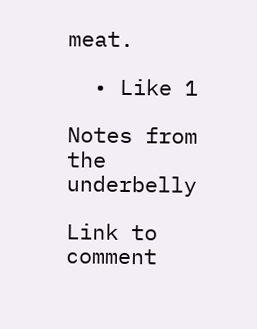meat.

  • Like 1

Notes from the underbelly

Link to comment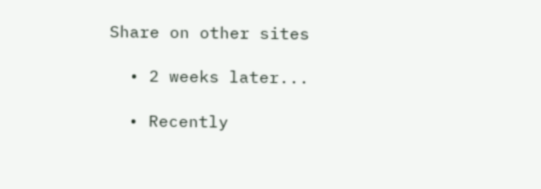Share on other sites

  • 2 weeks later...

  • Recently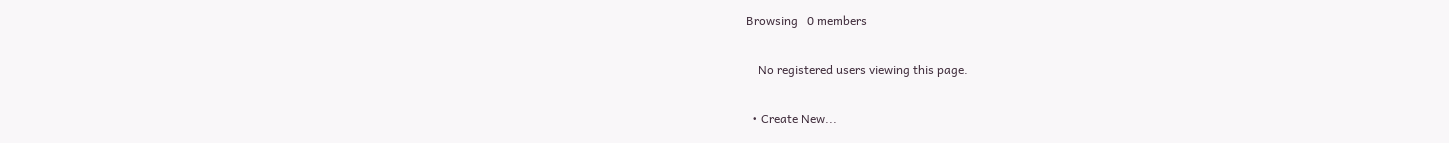Browsing   0 members

    No registered users viewing this page.

  • Create New...